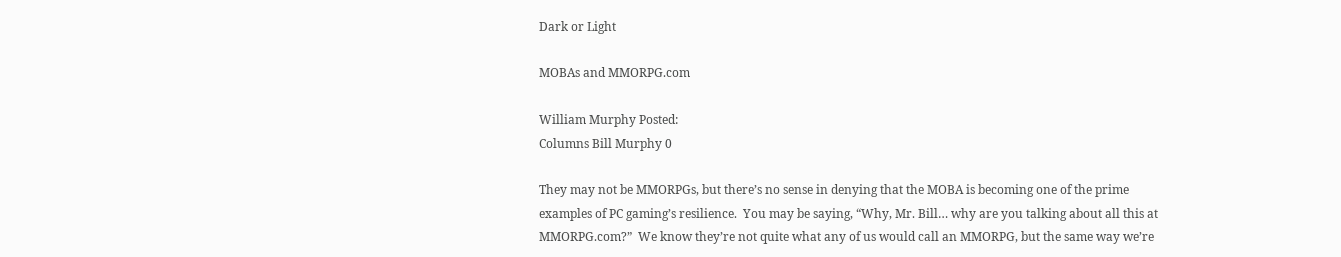Dark or Light

MOBAs and MMORPG.com

William Murphy Posted:
Columns Bill Murphy 0

They may not be MMORPGs, but there’s no sense in denying that the MOBA is becoming one of the prime examples of PC gaming’s resilience.  You may be saying, “Why, Mr. Bill… why are you talking about all this at MMORPG.com?”  We know they’re not quite what any of us would call an MMORPG, but the same way we’re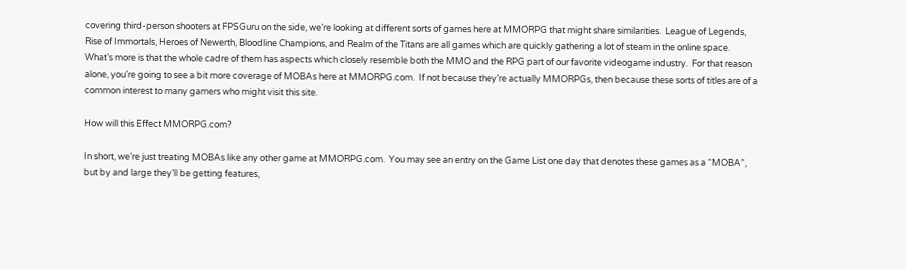covering third-person shooters at FPSGuru on the side, we’re looking at different sorts of games here at MMORPG that might share similarities.  League of Legends, Rise of Immortals, Heroes of Newerth, Bloodline Champions, and Realm of the Titans are all games which are quickly gathering a lot of steam in the online space.  What’s more is that the whole cadre of them has aspects which closely resemble both the MMO and the RPG part of our favorite videogame industry.  For that reason alone, you’re going to see a bit more coverage of MOBAs here at MMORPG.com.  If not because they’re actually MMORPGs, then because these sorts of titles are of a common interest to many gamers who might visit this site.

How will this Effect MMORPG.com?

In short, we’re just treating MOBAs like any other game at MMORPG.com.  You may see an entry on the Game List one day that denotes these games as a “MOBA”, but by and large they’ll be getting features,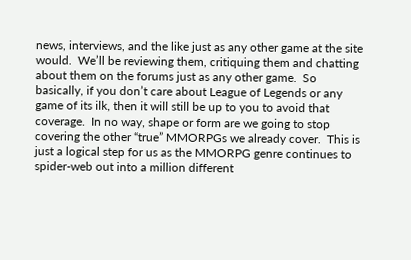news, interviews, and the like just as any other game at the site would.  We’ll be reviewing them, critiquing them and chatting about them on the forums just as any other game.  So basically, if you don’t care about League of Legends or any game of its ilk, then it will still be up to you to avoid that coverage.  In no way, shape or form are we going to stop covering the other “true” MMORPGs we already cover.  This is just a logical step for us as the MMORPG genre continues to spider-web out into a million different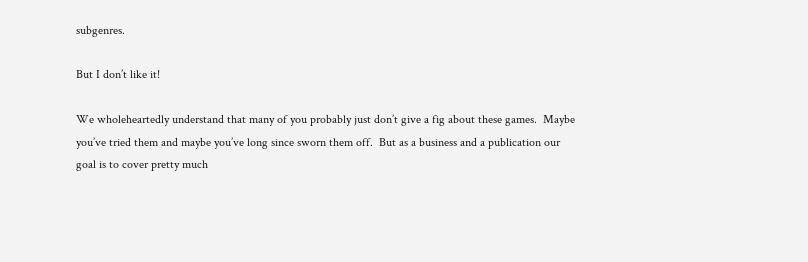subgenres.

But I don’t like it!

We wholeheartedly understand that many of you probably just don’t give a fig about these games.  Maybe you’ve tried them and maybe you’ve long since sworn them off.  But as a business and a publication our goal is to cover pretty much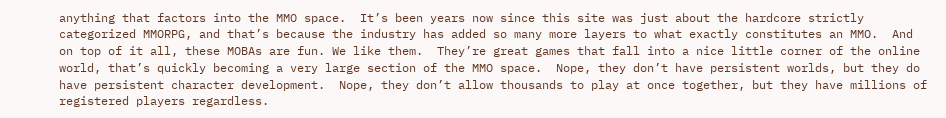anything that factors into the MMO space.  It’s been years now since this site was just about the hardcore strictly categorized MMORPG, and that’s because the industry has added so many more layers to what exactly constitutes an MMO.  And on top of it all, these MOBAs are fun. We like them.  They’re great games that fall into a nice little corner of the online world, that’s quickly becoming a very large section of the MMO space.  Nope, they don’t have persistent worlds, but they do have persistent character development.  Nope, they don’t allow thousands to play at once together, but they have millions of registered players regardless.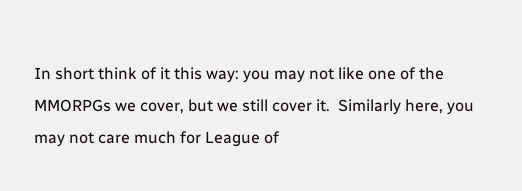In short think of it this way: you may not like one of the MMORPGs we cover, but we still cover it.  Similarly here, you may not care much for League of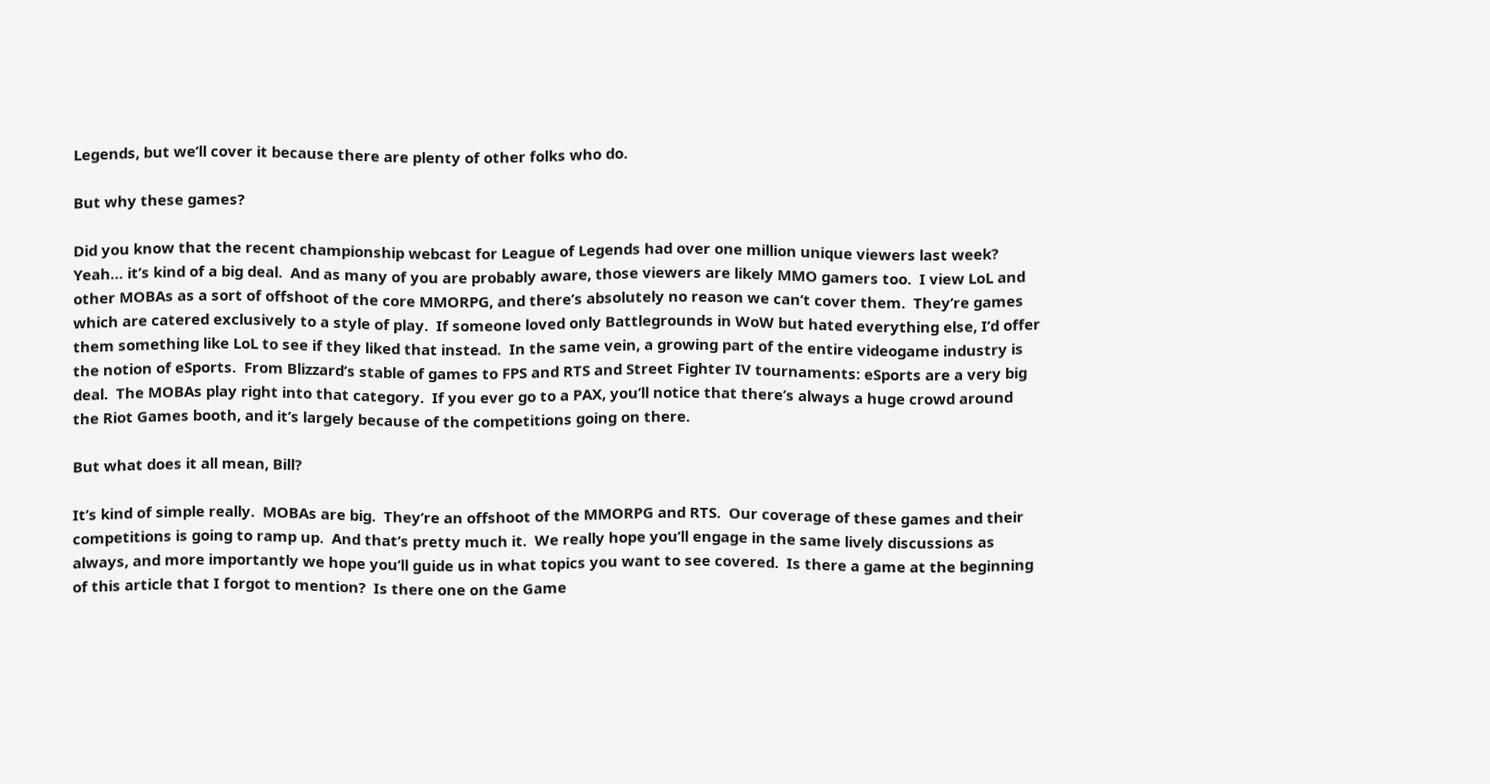Legends, but we’ll cover it because there are plenty of other folks who do.

But why these games?

Did you know that the recent championship webcast for League of Legends had over one million unique viewers last week?  Yeah… it’s kind of a big deal.  And as many of you are probably aware, those viewers are likely MMO gamers too.  I view LoL and other MOBAs as a sort of offshoot of the core MMORPG, and there’s absolutely no reason we can’t cover them.  They’re games which are catered exclusively to a style of play.  If someone loved only Battlegrounds in WoW but hated everything else, I’d offer them something like LoL to see if they liked that instead.  In the same vein, a growing part of the entire videogame industry is the notion of eSports.  From Blizzard’s stable of games to FPS and RTS and Street Fighter IV tournaments: eSports are a very big deal.  The MOBAs play right into that category.  If you ever go to a PAX, you’ll notice that there’s always a huge crowd around the Riot Games booth, and it’s largely because of the competitions going on there.

But what does it all mean, Bill?

It’s kind of simple really.  MOBAs are big.  They’re an offshoot of the MMORPG and RTS.  Our coverage of these games and their competitions is going to ramp up.  And that’s pretty much it.  We really hope you’ll engage in the same lively discussions as always, and more importantly we hope you’ll guide us in what topics you want to see covered.  Is there a game at the beginning of this article that I forgot to mention?  Is there one on the Game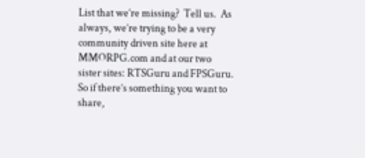List that we’re missing?  Tell us.  As always, we’re trying to be a very community driven site here at MMORPG.com and at our two sister sites: RTSGuru and FPSGuru.    So if there’s something you want to share,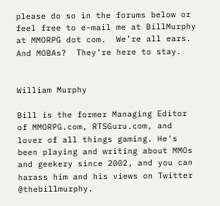please do so in the forums below or feel free to e-mail me at BillMurphy at MMORPG dot com.  We’re all ears.  And MOBAs?  They’re here to stay.


William Murphy

Bill is the former Managing Editor of MMORPG.com, RTSGuru.com, and lover of all things gaming. He's been playing and writing about MMOs and geekery since 2002, and you can harass him and his views on Twitter @thebillmurphy.